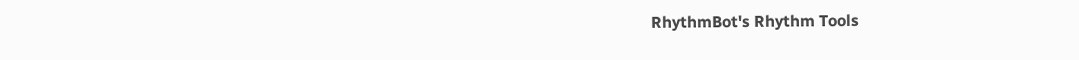RhythmBot's Rhythm Tools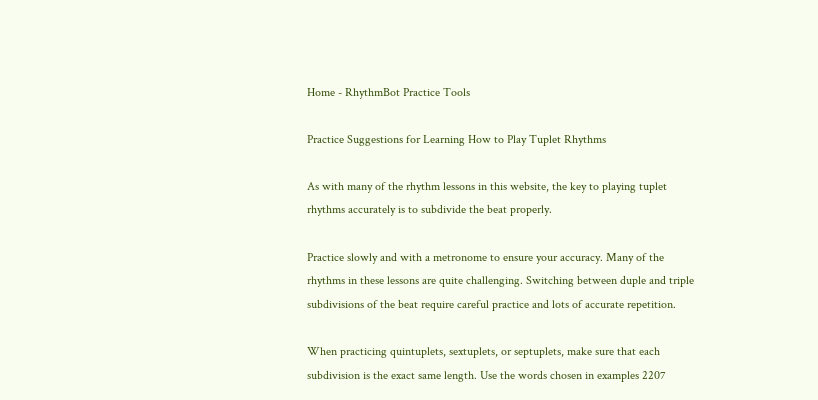Home - RhythmBot Practice Tools

Practice Suggestions for Learning How to Play Tuplet Rhythms

As with many of the rhythm lessons in this website, the key to playing tuplet rhythms accurately is to subdivide the beat properly.

Practice slowly and with a metronome to ensure your accuracy. Many of the rhythms in these lessons are quite challenging. Switching between duple and triple subdivisions of the beat require careful practice and lots of accurate repetition.

When practicing quintuplets, sextuplets, or septuplets, make sure that each subdivision is the exact same length. Use the words chosen in examples 2207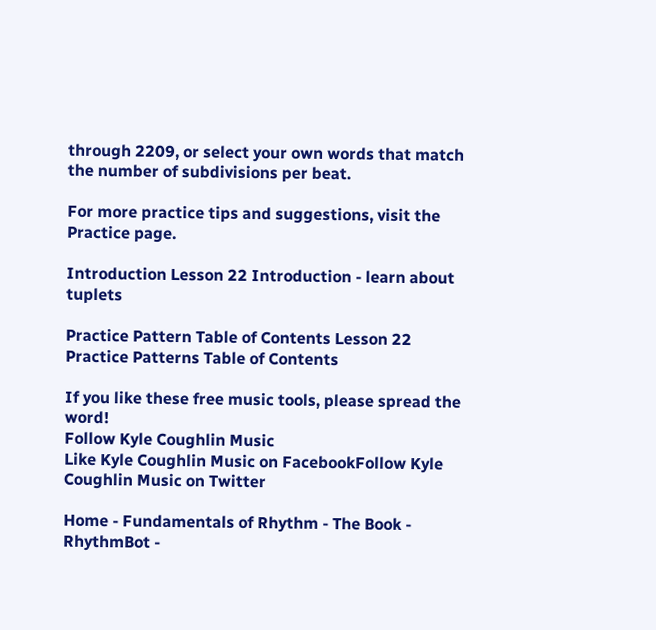through 2209, or select your own words that match the number of subdivisions per beat.

For more practice tips and suggestions, visit the Practice page.

Introduction Lesson 22 Introduction - learn about tuplets

Practice Pattern Table of Contents Lesson 22 Practice Patterns Table of Contents

If you like these free music tools, please spread the word!
Follow Kyle Coughlin Music
Like Kyle Coughlin Music on FacebookFollow Kyle Coughlin Music on Twitter

Home - Fundamentals of Rhythm - The Book - RhythmBot -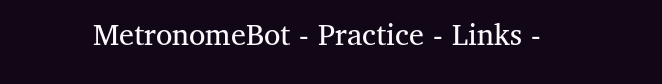MetronomeBot - Practice - Links -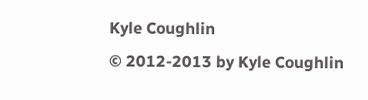Kyle Coughlin
© 2012-2013 by Kyle Coughlin